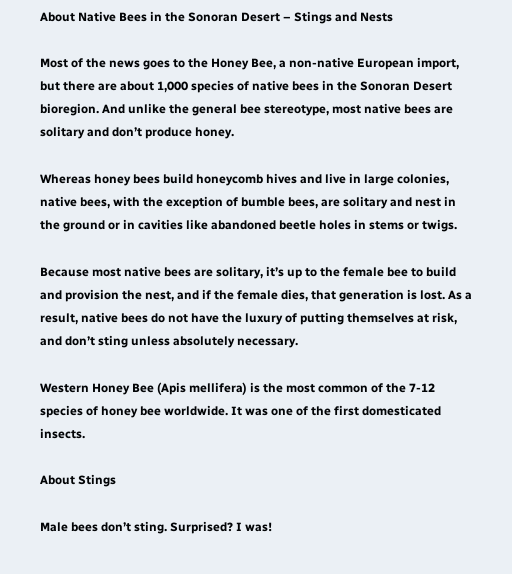About Native Bees in the Sonoran Desert – Stings and Nests

Most of the news goes to the Honey Bee, a non-native European import, but there are about 1,000 species of native bees in the Sonoran Desert bioregion. And unlike the general bee stereotype, most native bees are solitary and don’t produce honey.

Whereas honey bees build honeycomb hives and live in large colonies, native bees, with the exception of bumble bees, are solitary and nest in the ground or in cavities like abandoned beetle holes in stems or twigs.

Because most native bees are solitary, it’s up to the female bee to build and provision the nest, and if the female dies, that generation is lost. As a result, native bees do not have the luxury of putting themselves at risk, and don’t sting unless absolutely necessary.

Western Honey Bee (Apis mellifera) is the most common of the 7-12 species of honey bee worldwide. It was one of the first domesticated insects.

About Stings

Male bees don’t sting. Surprised? I was!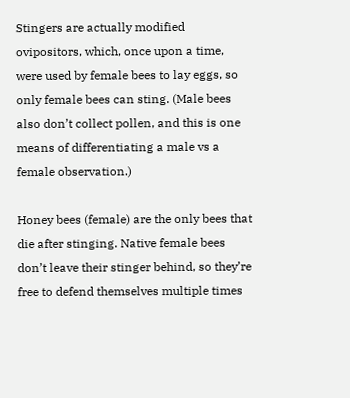Stingers are actually modified ovipositors, which, once upon a time, were used by female bees to lay eggs, so only female bees can sting. (Male bees also don’t collect pollen, and this is one means of differentiating a male vs a female observation.)

Honey bees (female) are the only bees that die after stinging. Native female bees don’t leave their stinger behind, so they’re free to defend themselves multiple times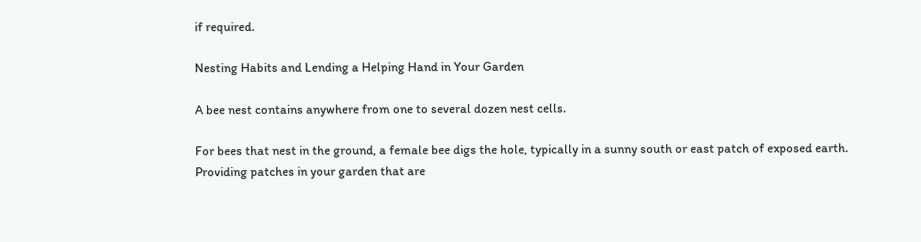if required.

Nesting Habits and Lending a Helping Hand in Your Garden

A bee nest contains anywhere from one to several dozen nest cells.

For bees that nest in the ground, a female bee digs the hole, typically in a sunny south or east patch of exposed earth. Providing patches in your garden that are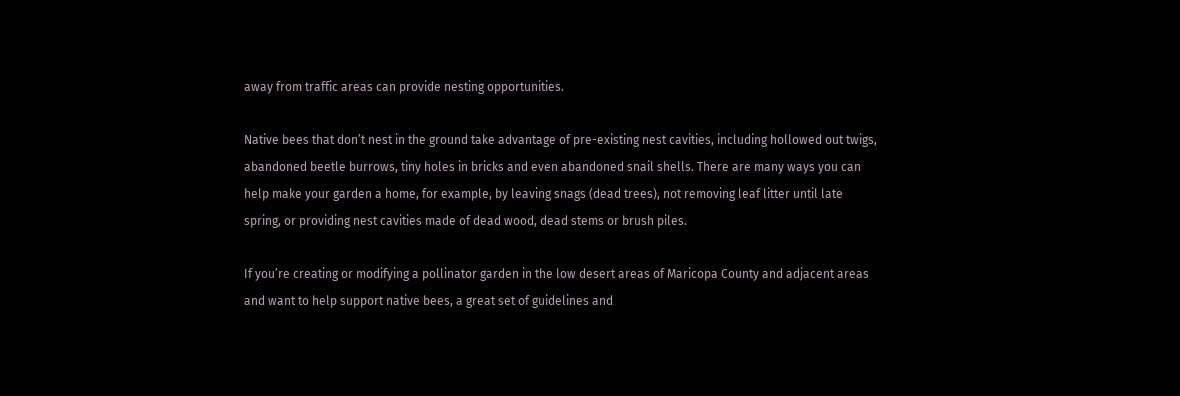away from traffic areas can provide nesting opportunities.

Native bees that don’t nest in the ground take advantage of pre-existing nest cavities, including hollowed out twigs, abandoned beetle burrows, tiny holes in bricks and even abandoned snail shells. There are many ways you can help make your garden a home, for example, by leaving snags (dead trees), not removing leaf litter until late spring, or providing nest cavities made of dead wood, dead stems or brush piles.

If you’re creating or modifying a pollinator garden in the low desert areas of Maricopa County and adjacent areas and want to help support native bees, a great set of guidelines and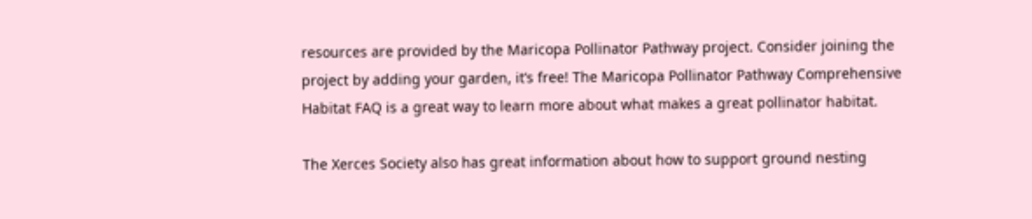resources are provided by the Maricopa Pollinator Pathway project. Consider joining the project by adding your garden, it’s free! The Maricopa Pollinator Pathway Comprehensive Habitat FAQ is a great way to learn more about what makes a great pollinator habitat.

The Xerces Society also has great information about how to support ground nesting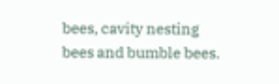bees, cavity nesting bees and bumble bees.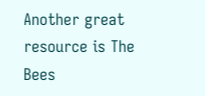Another great resource is The Bees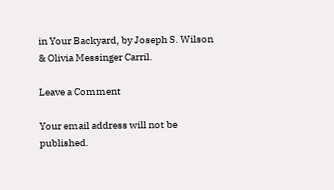in Your Backyard, by Joseph S. Wilson & Olivia Messinger Carril.

Leave a Comment

Your email address will not be published.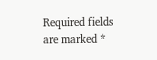Required fields are marked *